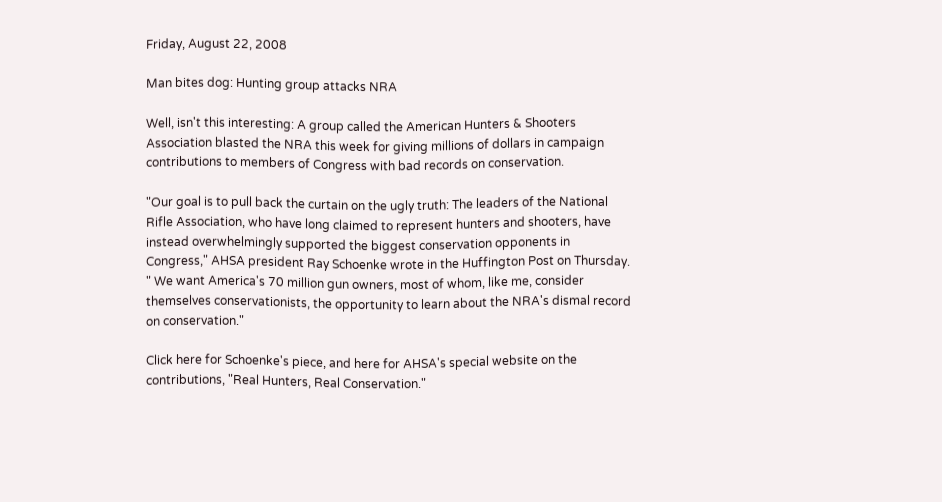Friday, August 22, 2008

Man bites dog: Hunting group attacks NRA

Well, isn't this interesting: A group called the American Hunters & Shooters Association blasted the NRA this week for giving millions of dollars in campaign contributions to members of Congress with bad records on conservation.

"Our goal is to pull back the curtain on the ugly truth: The leaders of the National Rifle Association, who have long claimed to represent hunters and shooters, have instead overwhelmingly supported the biggest conservation opponents in Congress," AHSA president Ray Schoenke wrote in the Huffington Post on Thursday. " We want America's 70 million gun owners, most of whom, like me, consider themselves conservationists, the opportunity to learn about the NRA's dismal record on conservation."

Click here for Schoenke's piece, and here for AHSA's special website on the contributions, "Real Hunters, Real Conservation."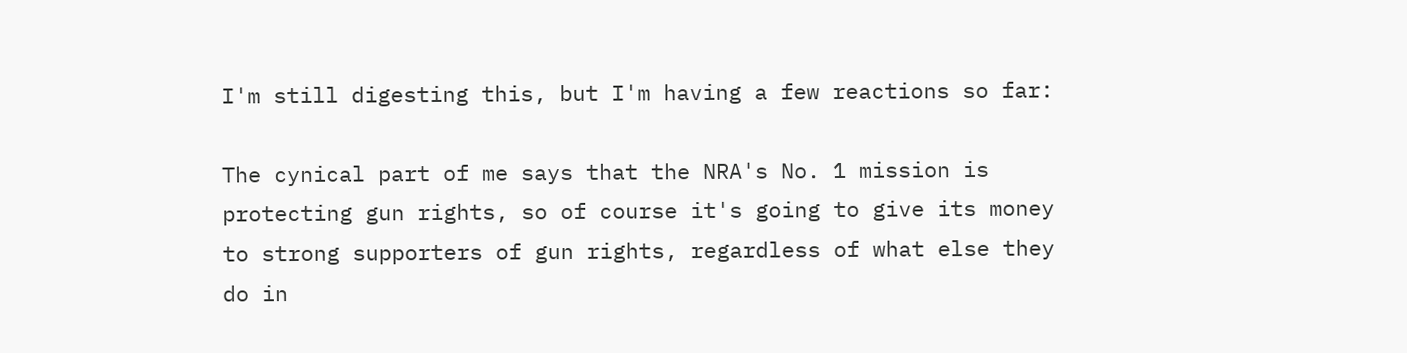I'm still digesting this, but I'm having a few reactions so far:

The cynical part of me says that the NRA's No. 1 mission is protecting gun rights, so of course it's going to give its money to strong supporters of gun rights, regardless of what else they do in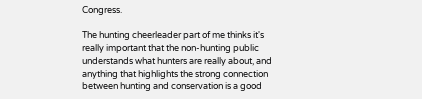Congress.

The hunting cheerleader part of me thinks it's really important that the non-hunting public understands what hunters are really about, and anything that highlights the strong connection between hunting and conservation is a good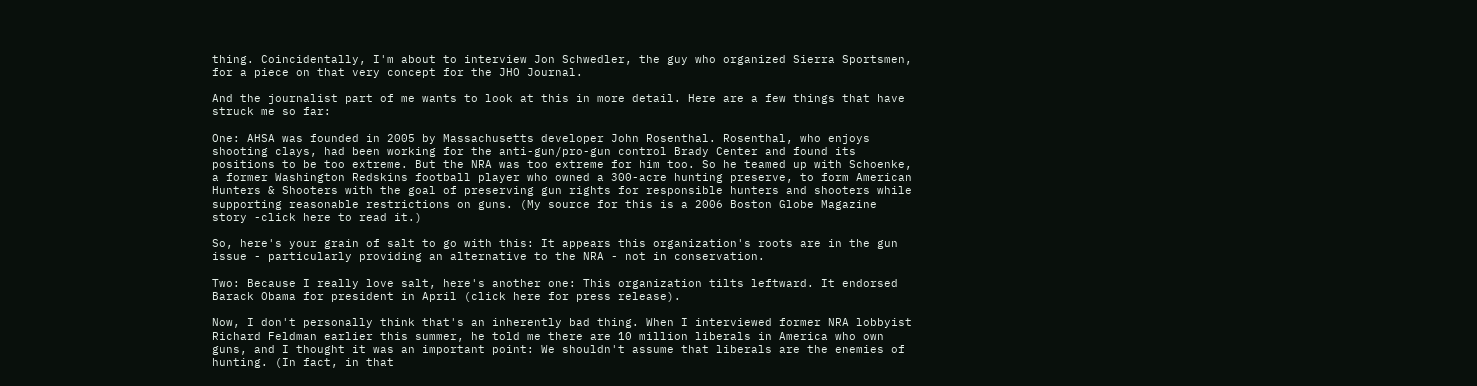thing. Coincidentally, I'm about to interview Jon Schwedler, the guy who organized Sierra Sportsmen, for a piece on that very concept for the JHO Journal.

And the journalist part of me wants to look at this in more detail. Here are a few things that have struck me so far:

One: AHSA was founded in 2005 by Massachusetts developer John Rosenthal. Rosenthal, who enjoys shooting clays, had been working for the anti-gun/pro-gun control Brady Center and found its positions to be too extreme. But the NRA was too extreme for him too. So he teamed up with Schoenke, a former Washington Redskins football player who owned a 300-acre hunting preserve, to form American Hunters & Shooters with the goal of preserving gun rights for responsible hunters and shooters while supporting reasonable restrictions on guns. (My source for this is a 2006 Boston Globe Magazine story -click here to read it.)

So, here's your grain of salt to go with this: It appears this organization's roots are in the gun issue - particularly providing an alternative to the NRA - not in conservation.

Two: Because I really love salt, here's another one: This organization tilts leftward. It endorsed Barack Obama for president in April (click here for press release).

Now, I don't personally think that's an inherently bad thing. When I interviewed former NRA lobbyist Richard Feldman earlier this summer, he told me there are 10 million liberals in America who own guns, and I thought it was an important point: We shouldn't assume that liberals are the enemies of hunting. (In fact, in that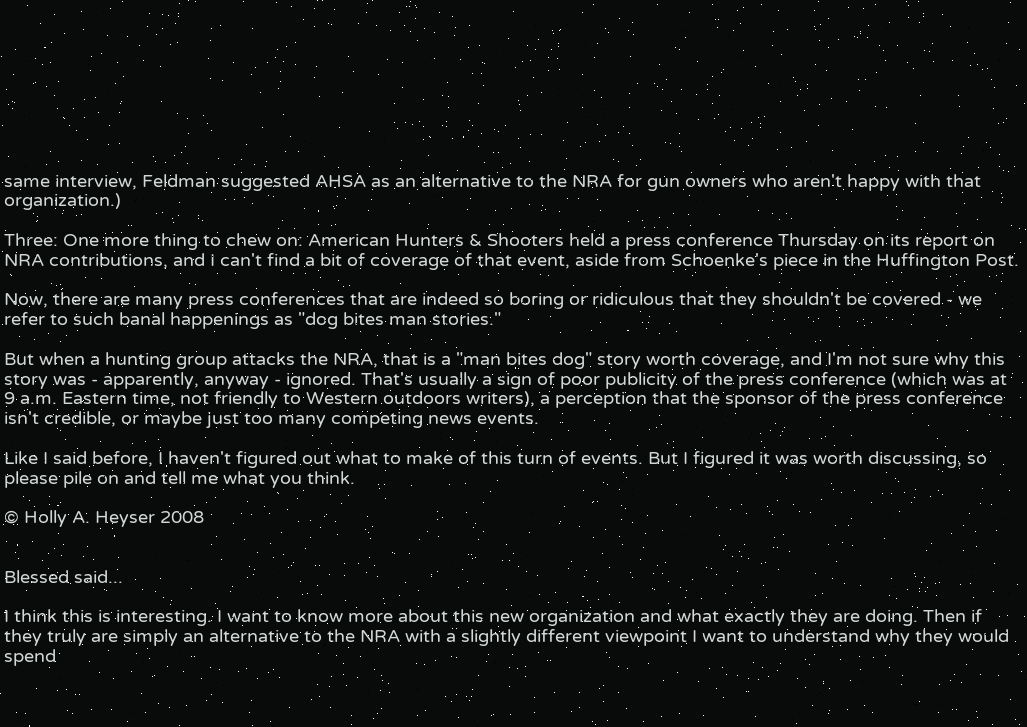same interview, Feldman suggested AHSA as an alternative to the NRA for gun owners who aren't happy with that organization.)

Three: One more thing to chew on: American Hunters & Shooters held a press conference Thursday on its report on NRA contributions, and I can't find a bit of coverage of that event, aside from Schoenke's piece in the Huffington Post.

Now, there are many press conferences that are indeed so boring or ridiculous that they shouldn't be covered - we refer to such banal happenings as "dog bites man stories."

But when a hunting group attacks the NRA, that is a "man bites dog" story worth coverage, and I'm not sure why this story was - apparently, anyway - ignored. That's usually a sign of poor publicity of the press conference (which was at 9 a.m. Eastern time, not friendly to Western outdoors writers), a perception that the sponsor of the press conference isn't credible, or maybe just too many competing news events.

Like I said before, I haven't figured out what to make of this turn of events. But I figured it was worth discussing, so please pile on and tell me what you think.

© Holly A. Heyser 2008


Blessed said...

I think this is interesting. I want to know more about this new organization and what exactly they are doing. Then if they truly are simply an alternative to the NRA with a slightly different viewpoint I want to understand why they would spend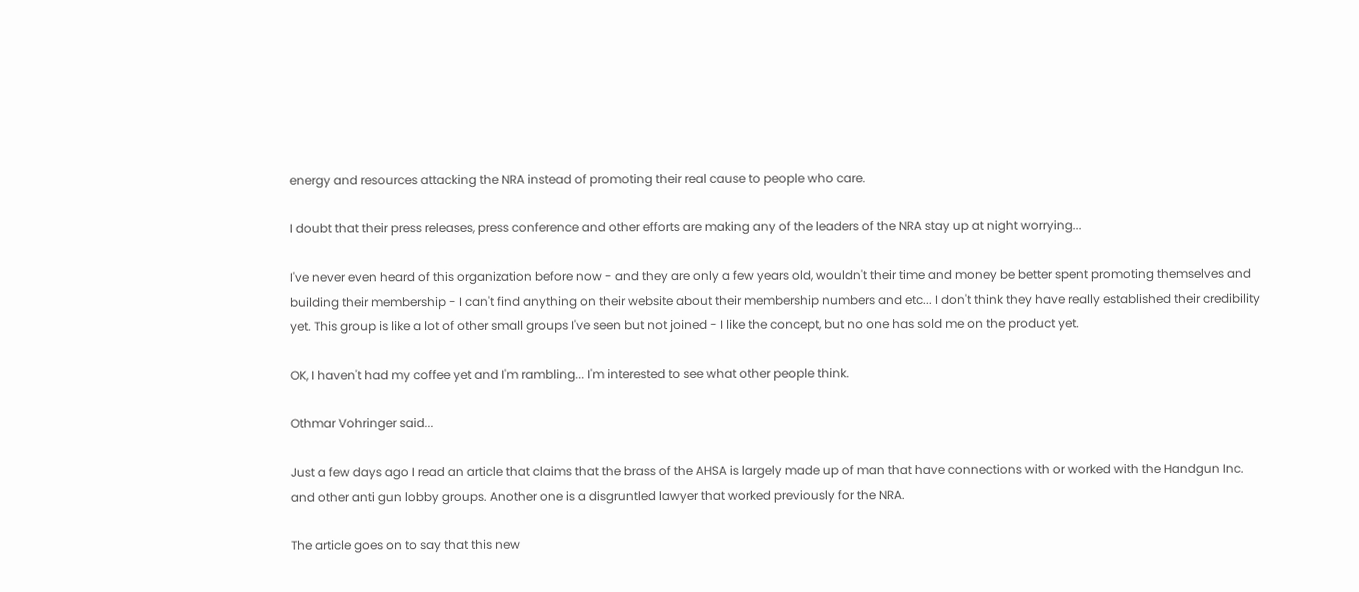energy and resources attacking the NRA instead of promoting their real cause to people who care.

I doubt that their press releases, press conference and other efforts are making any of the leaders of the NRA stay up at night worrying...

I've never even heard of this organization before now - and they are only a few years old, wouldn't their time and money be better spent promoting themselves and building their membership - I can't find anything on their website about their membership numbers and etc... I don't think they have really established their credibility yet. This group is like a lot of other small groups I've seen but not joined - I like the concept, but no one has sold me on the product yet.

OK, I haven't had my coffee yet and I'm rambling... I'm interested to see what other people think.

Othmar Vohringer said...

Just a few days ago I read an article that claims that the brass of the AHSA is largely made up of man that have connections with or worked with the Handgun Inc. and other anti gun lobby groups. Another one is a disgruntled lawyer that worked previously for the NRA.

The article goes on to say that this new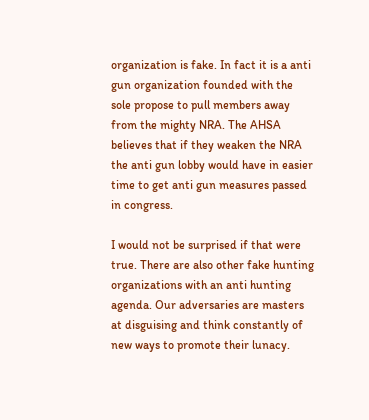organization is fake. In fact it is a anti gun organization founded with the sole propose to pull members away from the mighty NRA. The AHSA believes that if they weaken the NRA the anti gun lobby would have in easier time to get anti gun measures passed in congress.

I would not be surprised if that were true. There are also other fake hunting organizations with an anti hunting agenda. Our adversaries are masters at disguising and think constantly of new ways to promote their lunacy.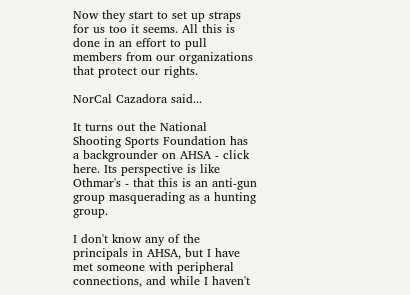Now they start to set up straps for us too it seems. All this is done in an effort to pull members from our organizations that protect our rights.

NorCal Cazadora said...

It turns out the National Shooting Sports Foundation has a backgrounder on AHSA - click here. Its perspective is like Othmar's - that this is an anti-gun group masquerading as a hunting group.

I don't know any of the principals in AHSA, but I have met someone with peripheral connections, and while I haven't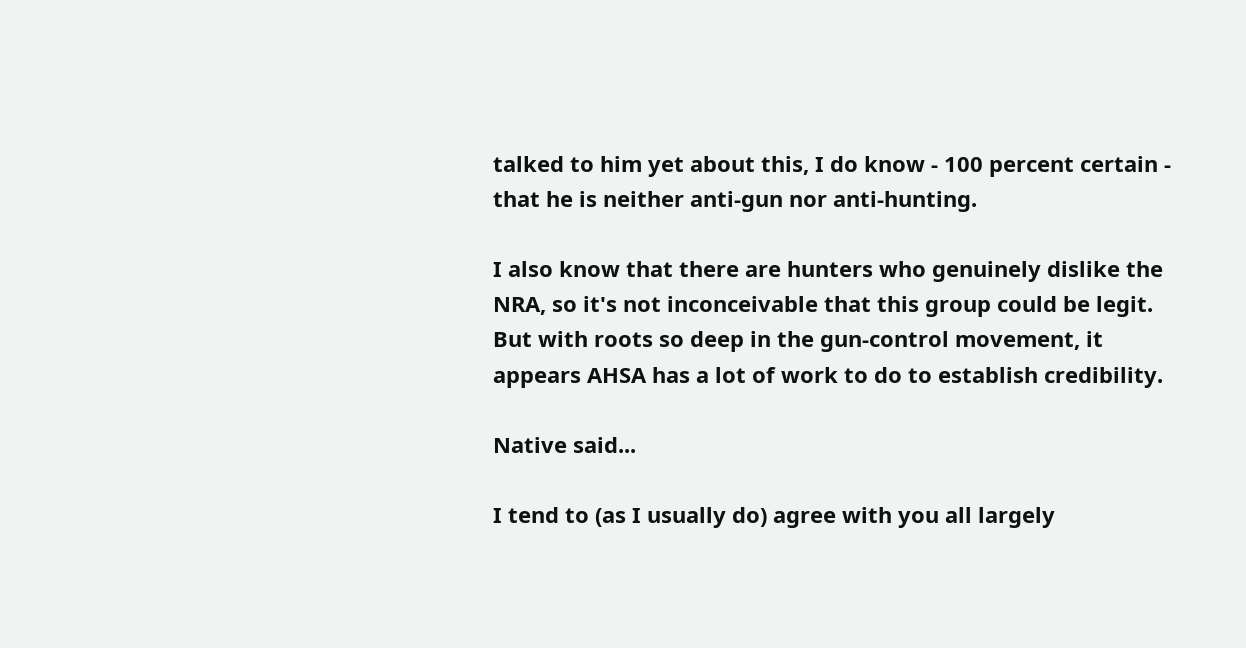talked to him yet about this, I do know - 100 percent certain - that he is neither anti-gun nor anti-hunting.

I also know that there are hunters who genuinely dislike the NRA, so it's not inconceivable that this group could be legit. But with roots so deep in the gun-control movement, it appears AHSA has a lot of work to do to establish credibility.

Native said...

I tend to (as I usually do) agree with you all largely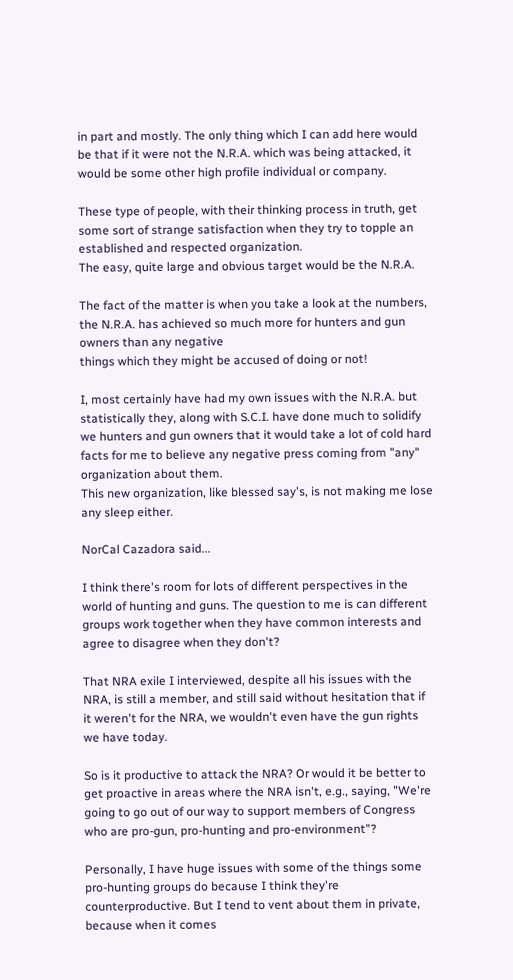in part and mostly. The only thing which I can add here would be that if it were not the N.R.A. which was being attacked, it would be some other high profile individual or company.

These type of people, with their thinking process in truth, get some sort of strange satisfaction when they try to topple an established and respected organization.
The easy, quite large and obvious target would be the N.R.A.

The fact of the matter is when you take a look at the numbers, the N.R.A. has achieved so much more for hunters and gun owners than any negative
things which they might be accused of doing or not!

I, most certainly have had my own issues with the N.R.A. but statistically they, along with S.C.I. have done much to solidify we hunters and gun owners that it would take a lot of cold hard facts for me to believe any negative press coming from "any" organization about them.
This new organization, like blessed say's, is not making me lose any sleep either.

NorCal Cazadora said...

I think there's room for lots of different perspectives in the world of hunting and guns. The question to me is can different groups work together when they have common interests and agree to disagree when they don't?

That NRA exile I interviewed, despite all his issues with the NRA, is still a member, and still said without hesitation that if it weren't for the NRA, we wouldn't even have the gun rights we have today.

So is it productive to attack the NRA? Or would it be better to get proactive in areas where the NRA isn't, e.g., saying, "We're going to go out of our way to support members of Congress who are pro-gun, pro-hunting and pro-environment"?

Personally, I have huge issues with some of the things some pro-hunting groups do because I think they're counterproductive. But I tend to vent about them in private, because when it comes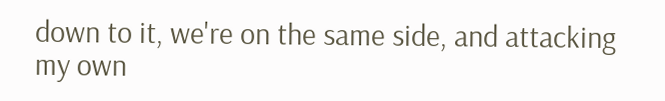down to it, we're on the same side, and attacking my own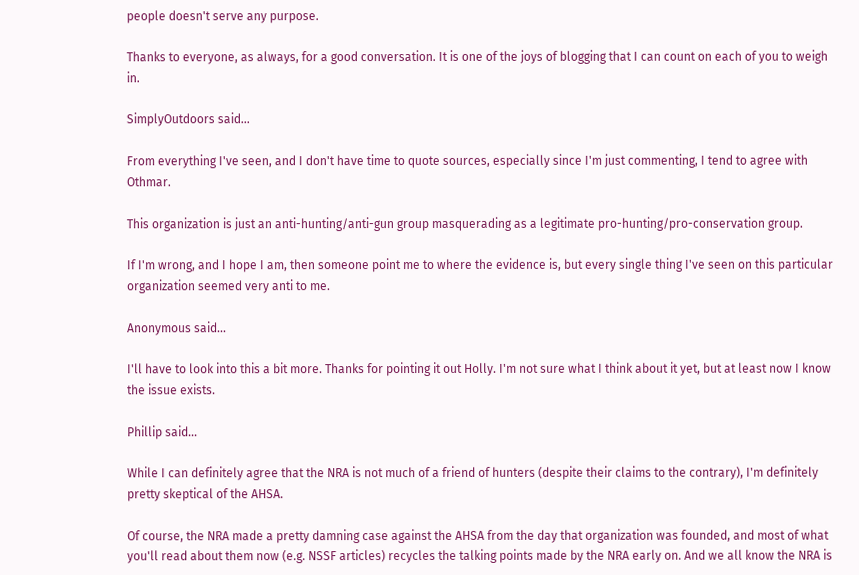people doesn't serve any purpose.

Thanks to everyone, as always, for a good conversation. It is one of the joys of blogging that I can count on each of you to weigh in.

SimplyOutdoors said...

From everything I've seen, and I don't have time to quote sources, especially since I'm just commenting, I tend to agree with Othmar.

This organization is just an anti-hunting/anti-gun group masquerading as a legitimate pro-hunting/pro-conservation group.

If I'm wrong, and I hope I am, then someone point me to where the evidence is, but every single thing I've seen on this particular organization seemed very anti to me.

Anonymous said...

I'll have to look into this a bit more. Thanks for pointing it out Holly. I'm not sure what I think about it yet, but at least now I know the issue exists.

Phillip said...

While I can definitely agree that the NRA is not much of a friend of hunters (despite their claims to the contrary), I'm definitely pretty skeptical of the AHSA.

Of course, the NRA made a pretty damning case against the AHSA from the day that organization was founded, and most of what you'll read about them now (e.g. NSSF articles) recycles the talking points made by the NRA early on. And we all know the NRA is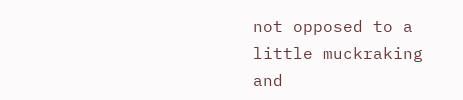not opposed to a little muckraking and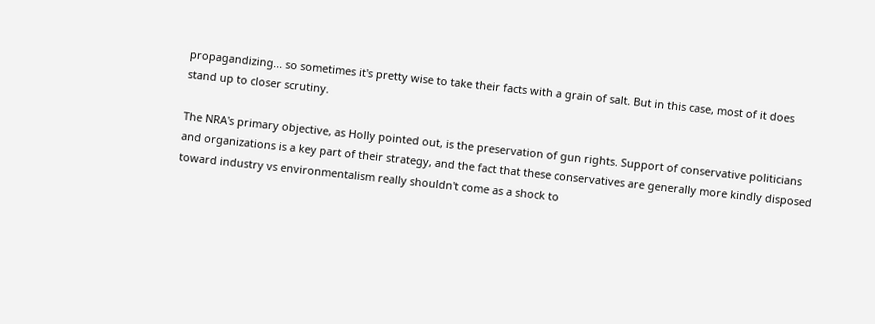propagandizing... so sometimes it's pretty wise to take their facts with a grain of salt. But in this case, most of it does stand up to closer scrutiny.

The NRA's primary objective, as Holly pointed out, is the preservation of gun rights. Support of conservative politicians and organizations is a key part of their strategy, and the fact that these conservatives are generally more kindly disposed toward industry vs environmentalism really shouldn't come as a shock to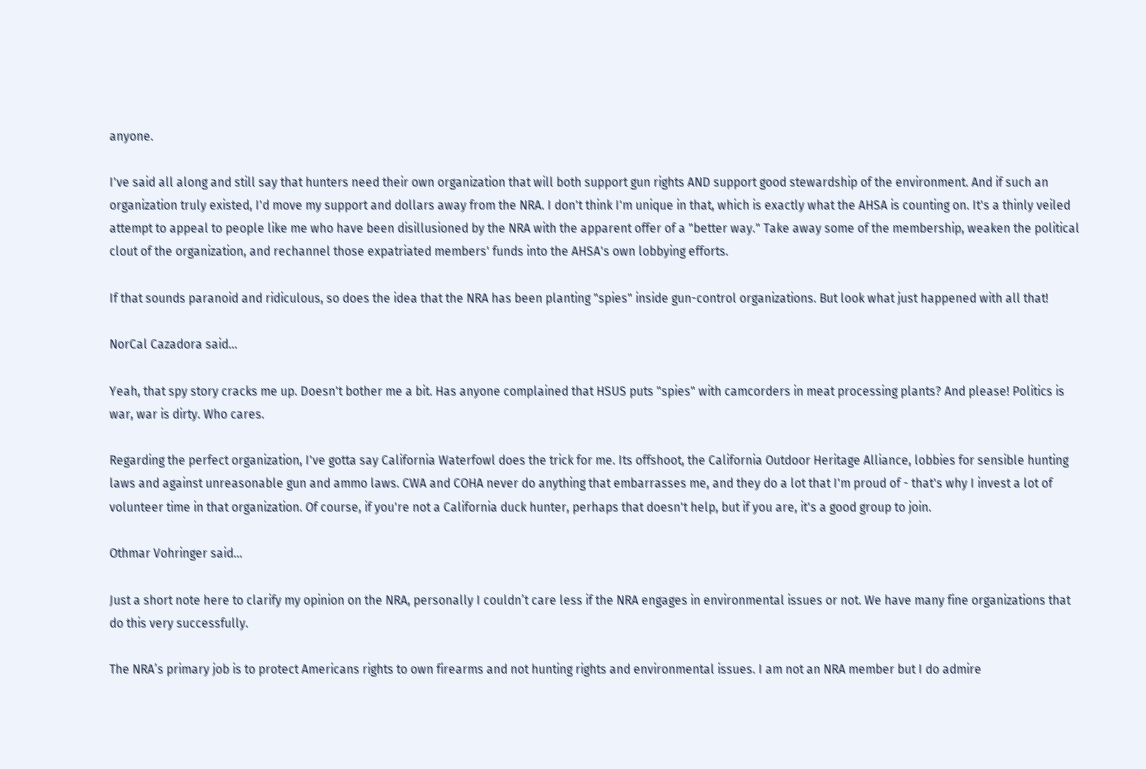anyone.

I've said all along and still say that hunters need their own organization that will both support gun rights AND support good stewardship of the environment. And if such an organization truly existed, I'd move my support and dollars away from the NRA. I don't think I'm unique in that, which is exactly what the AHSA is counting on. It's a thinly veiled attempt to appeal to people like me who have been disillusioned by the NRA with the apparent offer of a "better way." Take away some of the membership, weaken the political clout of the organization, and rechannel those expatriated members' funds into the AHSA's own lobbying efforts.

If that sounds paranoid and ridiculous, so does the idea that the NRA has been planting "spies" inside gun-control organizations. But look what just happened with all that!

NorCal Cazadora said...

Yeah, that spy story cracks me up. Doesn't bother me a bit. Has anyone complained that HSUS puts "spies" with camcorders in meat processing plants? And please! Politics is war, war is dirty. Who cares.

Regarding the perfect organization, I've gotta say California Waterfowl does the trick for me. Its offshoot, the California Outdoor Heritage Alliance, lobbies for sensible hunting laws and against unreasonable gun and ammo laws. CWA and COHA never do anything that embarrasses me, and they do a lot that I'm proud of - that's why I invest a lot of volunteer time in that organization. Of course, if you're not a California duck hunter, perhaps that doesn't help, but if you are, it's a good group to join.

Othmar Vohringer said...

Just a short note here to clarify my opinion on the NRA, personally I couldn’t care less if the NRA engages in environmental issues or not. We have many fine organizations that do this very successfully.

The NRA’s primary job is to protect Americans rights to own firearms and not hunting rights and environmental issues. I am not an NRA member but I do admire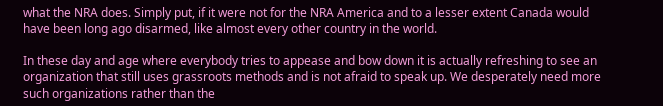what the NRA does. Simply put, if it were not for the NRA America and to a lesser extent Canada would have been long ago disarmed, like almost every other country in the world.

In these day and age where everybody tries to appease and bow down it is actually refreshing to see an organization that still uses grassroots methods and is not afraid to speak up. We desperately need more such organizations rather than the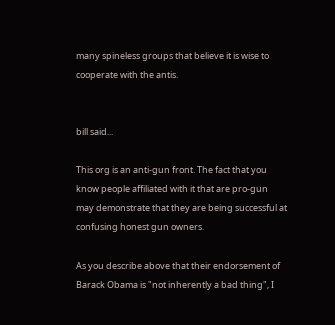many spineless groups that believe it is wise to cooperate with the antis.


bill said...

This org is an anti-gun front. The fact that you know people affiliated with it that are pro-gun may demonstrate that they are being successful at confusing honest gun owners.

As you describe above that their endorsement of Barack Obama is "not inherently a bad thing", I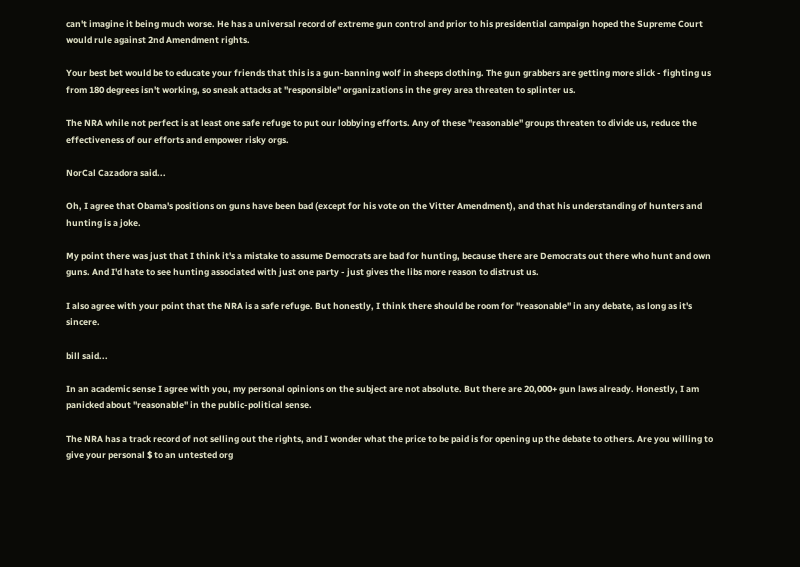can't imagine it being much worse. He has a universal record of extreme gun control and prior to his presidential campaign hoped the Supreme Court would rule against 2nd Amendment rights.

Your best bet would be to educate your friends that this is a gun-banning wolf in sheeps clothing. The gun grabbers are getting more slick - fighting us from 180 degrees isn't working, so sneak attacks at "responsible" organizations in the grey area threaten to splinter us.

The NRA while not perfect is at least one safe refuge to put our lobbying efforts. Any of these "reasonable" groups threaten to divide us, reduce the effectiveness of our efforts and empower risky orgs.

NorCal Cazadora said...

Oh, I agree that Obama's positions on guns have been bad (except for his vote on the Vitter Amendment), and that his understanding of hunters and hunting is a joke.

My point there was just that I think it's a mistake to assume Democrats are bad for hunting, because there are Democrats out there who hunt and own guns. And I'd hate to see hunting associated with just one party - just gives the libs more reason to distrust us.

I also agree with your point that the NRA is a safe refuge. But honestly, I think there should be room for "reasonable" in any debate, as long as it's sincere.

bill said...

In an academic sense I agree with you, my personal opinions on the subject are not absolute. But there are 20,000+ gun laws already. Honestly, I am panicked about "reasonable" in the public-political sense.

The NRA has a track record of not selling out the rights, and I wonder what the price to be paid is for opening up the debate to others. Are you willing to give your personal $ to an untested org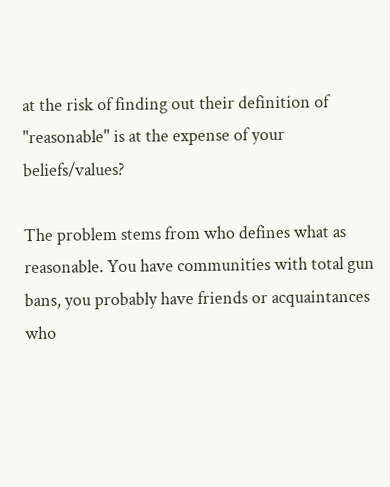at the risk of finding out their definition of "reasonable" is at the expense of your beliefs/values?

The problem stems from who defines what as reasonable. You have communities with total gun bans, you probably have friends or acquaintances who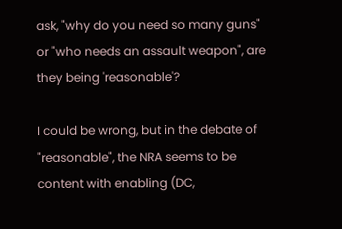ask, "why do you need so many guns" or "who needs an assault weapon", are they being 'reasonable'?

I could be wrong, but in the debate of "reasonable", the NRA seems to be content with enabling (DC,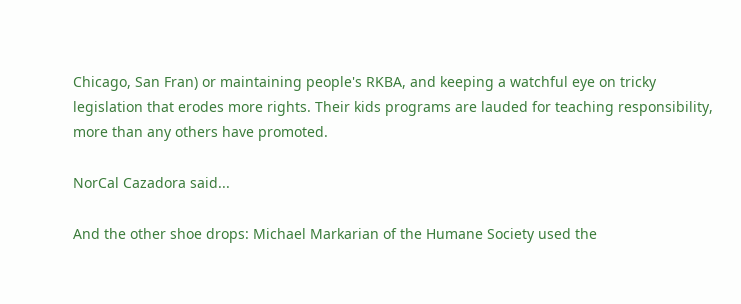Chicago, San Fran) or maintaining people's RKBA, and keeping a watchful eye on tricky legislation that erodes more rights. Their kids programs are lauded for teaching responsibility, more than any others have promoted.

NorCal Cazadora said...

And the other shoe drops: Michael Markarian of the Humane Society used the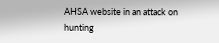AHSA website in an attack on hunting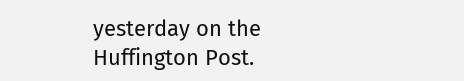yesterday on the Huffington Post.